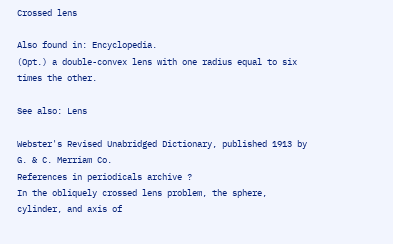Crossed lens

Also found in: Encyclopedia.
(Opt.) a double-convex lens with one radius equal to six times the other.

See also: Lens

Webster's Revised Unabridged Dictionary, published 1913 by G. & C. Merriam Co.
References in periodicals archive ?
In the obliquely crossed lens problem, the sphere, cylinder, and axis of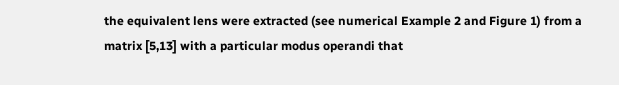the equivalent lens were extracted (see numerical Example 2 and Figure 1) from a matrix [5,13] with a particular modus operandi that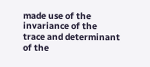made use of the invariance of the trace and determinant of the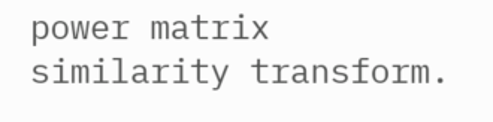power matrix similarity transform.